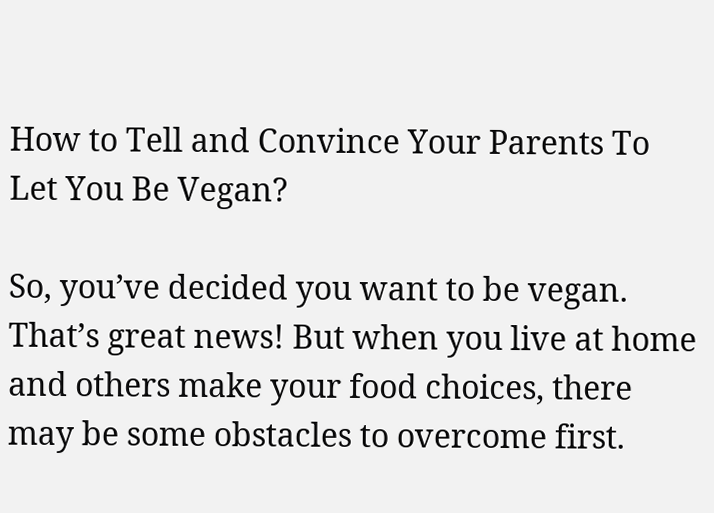How to Tell and Convince Your Parents To Let You Be Vegan?

So, you’ve decided you want to be vegan. That’s great news! But when you live at home and others make your food choices, there may be some obstacles to overcome first.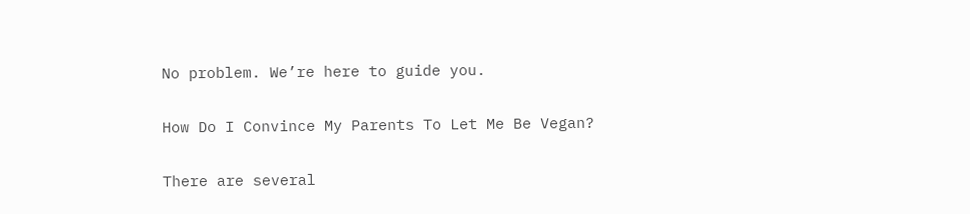No problem. We’re here to guide you.

How Do I Convince My Parents To Let Me Be Vegan?

There are several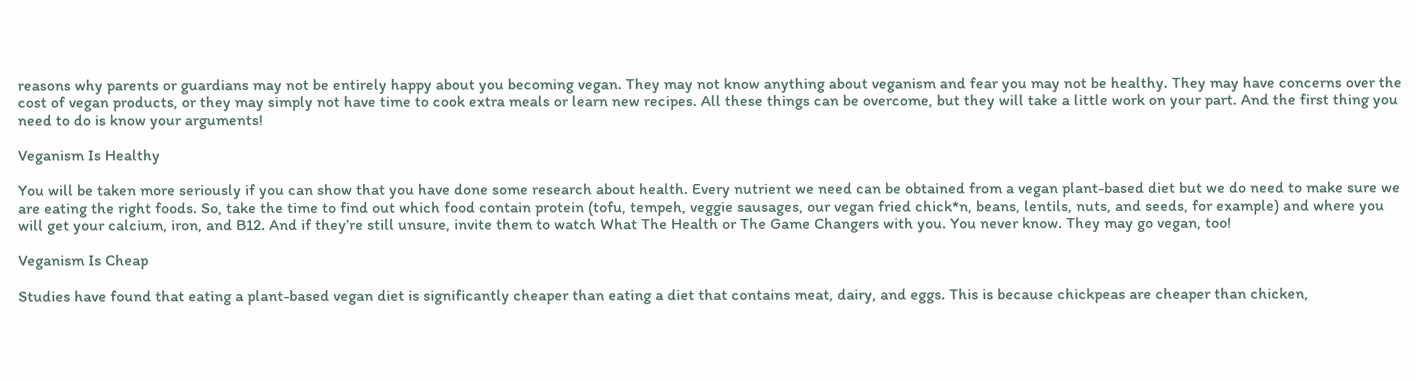reasons why parents or guardians may not be entirely happy about you becoming vegan. They may not know anything about veganism and fear you may not be healthy. They may have concerns over the cost of vegan products, or they may simply not have time to cook extra meals or learn new recipes. All these things can be overcome, but they will take a little work on your part. And the first thing you need to do is know your arguments!

Veganism Is Healthy

You will be taken more seriously if you can show that you have done some research about health. Every nutrient we need can be obtained from a vegan plant-based diet but we do need to make sure we are eating the right foods. So, take the time to find out which food contain protein (tofu, tempeh, veggie sausages, our vegan fried chick*n, beans, lentils, nuts, and seeds, for example) and where you will get your calcium, iron, and B12. And if they’re still unsure, invite them to watch What The Health or The Game Changers with you. You never know. They may go vegan, too!

Veganism Is Cheap

Studies have found that eating a plant-based vegan diet is significantly cheaper than eating a diet that contains meat, dairy, and eggs. This is because chickpeas are cheaper than chicken,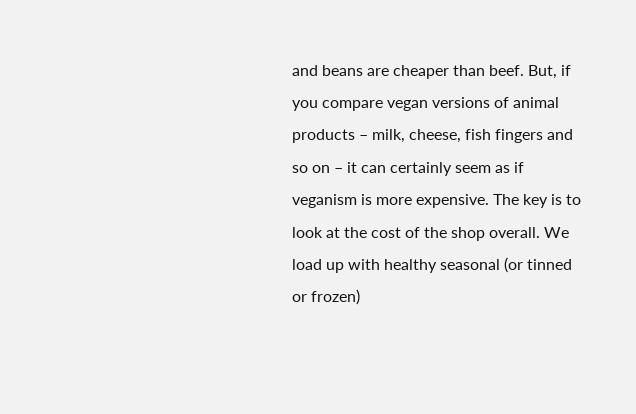and beans are cheaper than beef. But, if you compare vegan versions of animal products – milk, cheese, fish fingers and so on – it can certainly seem as if veganism is more expensive. The key is to look at the cost of the shop overall. We load up with healthy seasonal (or tinned or frozen)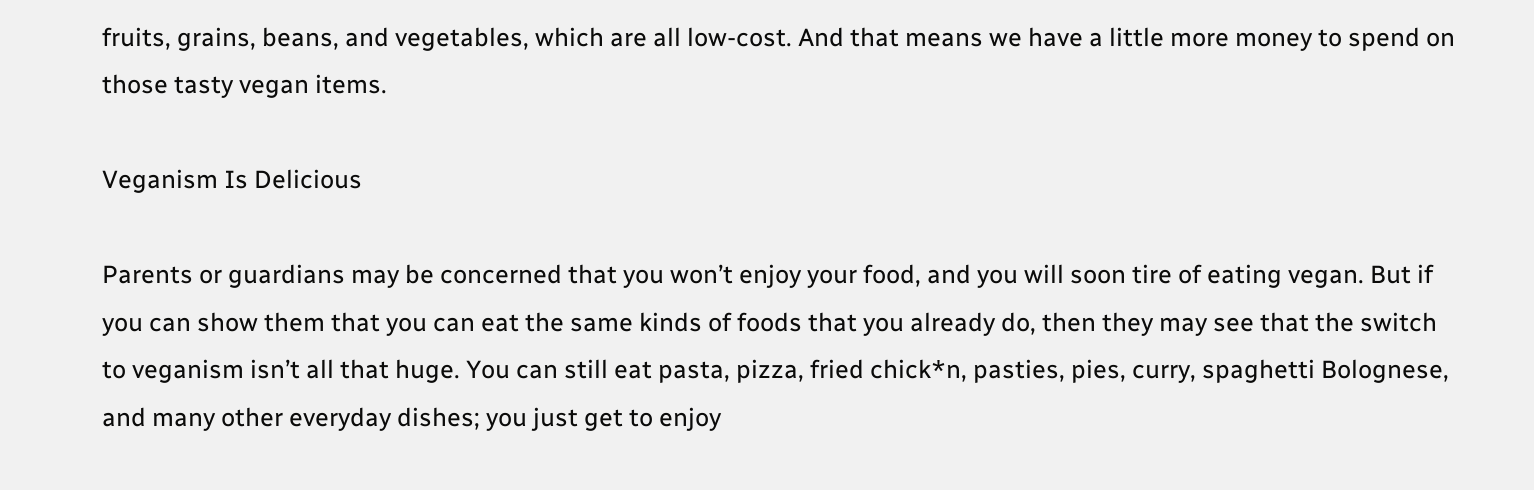fruits, grains, beans, and vegetables, which are all low-cost. And that means we have a little more money to spend on those tasty vegan items.

Veganism Is Delicious

Parents or guardians may be concerned that you won’t enjoy your food, and you will soon tire of eating vegan. But if you can show them that you can eat the same kinds of foods that you already do, then they may see that the switch to veganism isn’t all that huge. You can still eat pasta, pizza, fried chick*n, pasties, pies, curry, spaghetti Bolognese, and many other everyday dishes; you just get to enjoy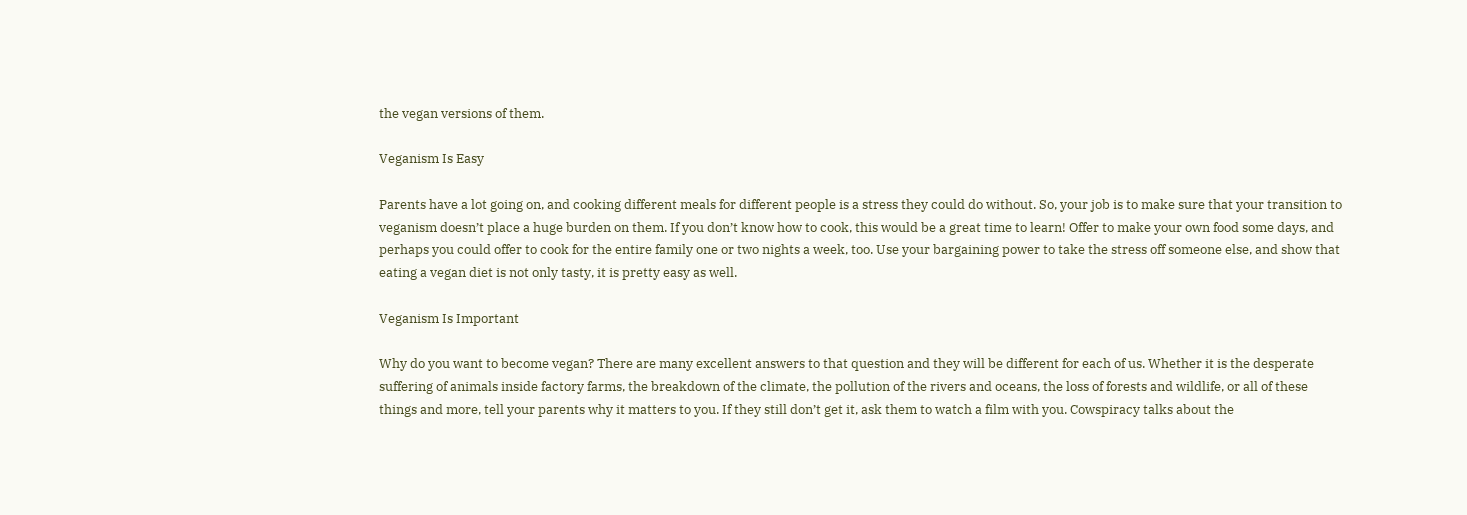the vegan versions of them.

Veganism Is Easy

Parents have a lot going on, and cooking different meals for different people is a stress they could do without. So, your job is to make sure that your transition to veganism doesn’t place a huge burden on them. If you don’t know how to cook, this would be a great time to learn! Offer to make your own food some days, and perhaps you could offer to cook for the entire family one or two nights a week, too. Use your bargaining power to take the stress off someone else, and show that eating a vegan diet is not only tasty, it is pretty easy as well.

Veganism Is Important

Why do you want to become vegan? There are many excellent answers to that question and they will be different for each of us. Whether it is the desperate suffering of animals inside factory farms, the breakdown of the climate, the pollution of the rivers and oceans, the loss of forests and wildlife, or all of these things and more, tell your parents why it matters to you. If they still don’t get it, ask them to watch a film with you. Cowspiracy talks about the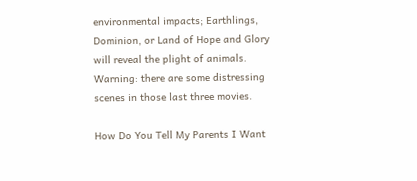environmental impacts; Earthlings, Dominion, or Land of Hope and Glory will reveal the plight of animals. Warning: there are some distressing scenes in those last three movies.

How Do You Tell My Parents I Want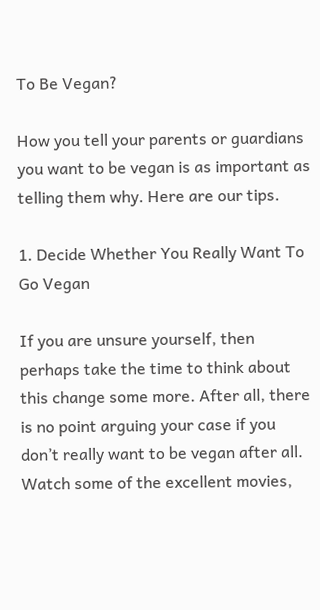To Be Vegan?

How you tell your parents or guardians you want to be vegan is as important as telling them why. Here are our tips.

1. Decide Whether You Really Want To Go Vegan

If you are unsure yourself, then perhaps take the time to think about this change some more. After all, there is no point arguing your case if you don’t really want to be vegan after all. Watch some of the excellent movies,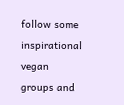follow some inspirational vegan groups and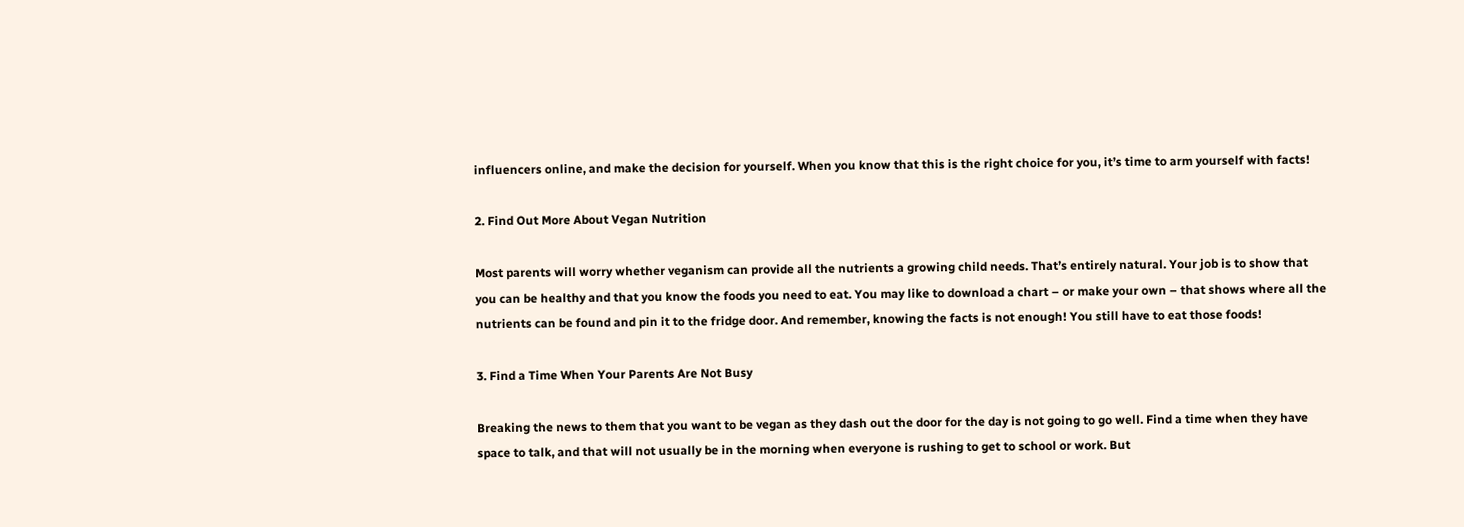influencers online, and make the decision for yourself. When you know that this is the right choice for you, it’s time to arm yourself with facts!

2. Find Out More About Vegan Nutrition

Most parents will worry whether veganism can provide all the nutrients a growing child needs. That’s entirely natural. Your job is to show that you can be healthy and that you know the foods you need to eat. You may like to download a chart – or make your own – that shows where all the nutrients can be found and pin it to the fridge door. And remember, knowing the facts is not enough! You still have to eat those foods!

3. Find a Time When Your Parents Are Not Busy

Breaking the news to them that you want to be vegan as they dash out the door for the day is not going to go well. Find a time when they have space to talk, and that will not usually be in the morning when everyone is rushing to get to school or work. But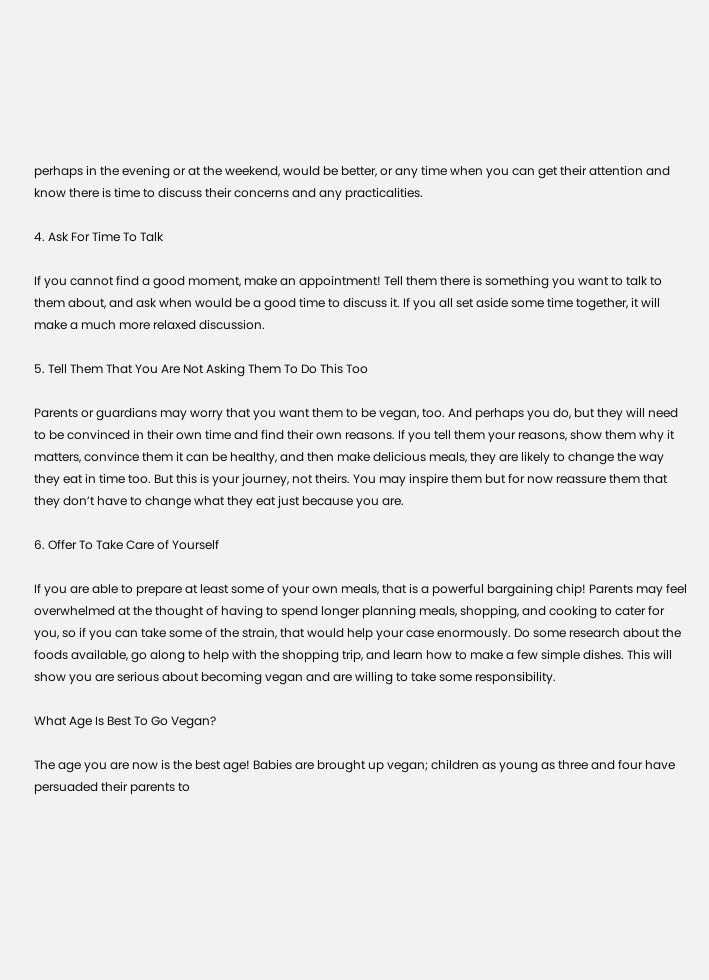perhaps in the evening or at the weekend, would be better, or any time when you can get their attention and know there is time to discuss their concerns and any practicalities.

4. Ask For Time To Talk

If you cannot find a good moment, make an appointment! Tell them there is something you want to talk to them about, and ask when would be a good time to discuss it. If you all set aside some time together, it will make a much more relaxed discussion.

5. Tell Them That You Are Not Asking Them To Do This Too

Parents or guardians may worry that you want them to be vegan, too. And perhaps you do, but they will need to be convinced in their own time and find their own reasons. If you tell them your reasons, show them why it matters, convince them it can be healthy, and then make delicious meals, they are likely to change the way they eat in time too. But this is your journey, not theirs. You may inspire them but for now reassure them that they don’t have to change what they eat just because you are.

6. Offer To Take Care of Yourself

If you are able to prepare at least some of your own meals, that is a powerful bargaining chip! Parents may feel overwhelmed at the thought of having to spend longer planning meals, shopping, and cooking to cater for you, so if you can take some of the strain, that would help your case enormously. Do some research about the foods available, go along to help with the shopping trip, and learn how to make a few simple dishes. This will show you are serious about becoming vegan and are willing to take some responsibility.

What Age Is Best To Go Vegan?

The age you are now is the best age! Babies are brought up vegan; children as young as three and four have persuaded their parents to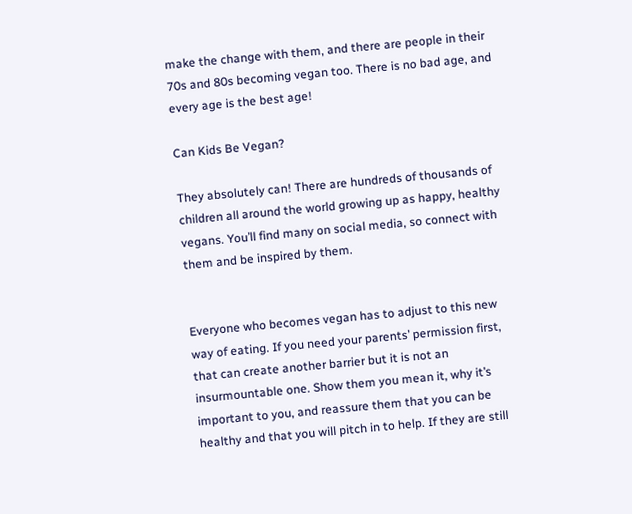make the change with them, and there are people in their 70s and 80s becoming vegan too. There is no bad age, and every age is the best age!

Can Kids Be Vegan?

They absolutely can! There are hundreds of thousands of children all around the world growing up as happy, healthy vegans. You’ll find many on social media, so connect with them and be inspired by them.


Everyone who becomes vegan has to adjust to this new way of eating. If you need your parents’ permission first, that can create another barrier but it is not an insurmountable one. Show them you mean it, why it’s important to you, and reassure them that you can be healthy and that you will pitch in to help. If they are still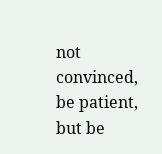not convinced, be patient, but be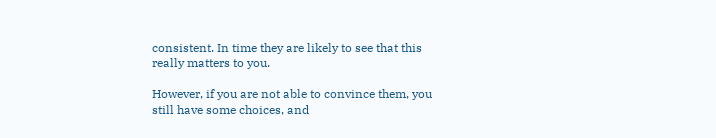consistent. In time they are likely to see that this really matters to you.

However, if you are not able to convince them, you still have some choices, and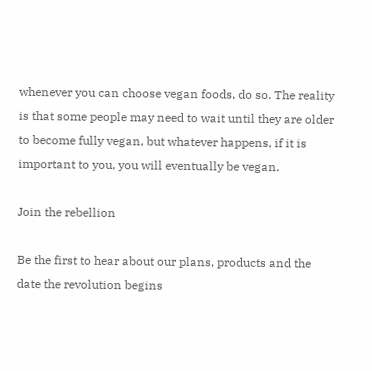whenever you can choose vegan foods, do so. The reality is that some people may need to wait until they are older to become fully vegan, but whatever happens, if it is important to you, you will eventually be vegan.

Join the rebellion

Be the first to hear about our plans, products and the date the revolution begins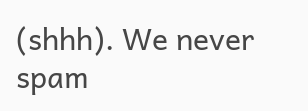(shhh). We never spam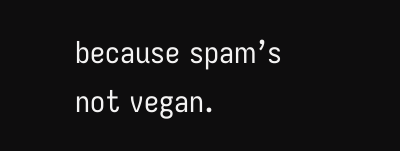because spam’s not vegan.